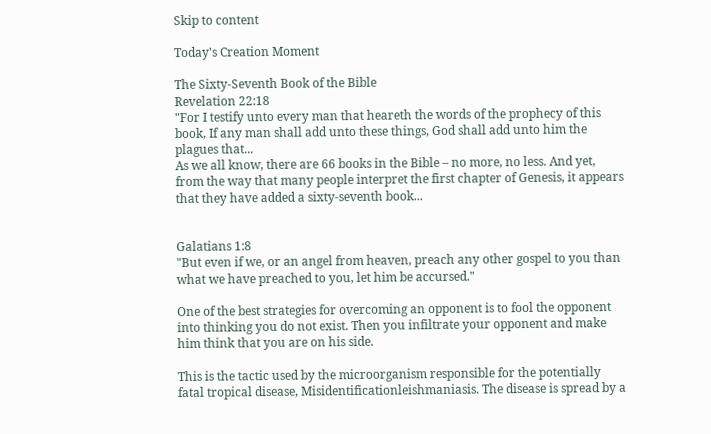Skip to content

Today's Creation Moment

The Sixty-Seventh Book of the Bible
Revelation 22:18
"For I testify unto every man that heareth the words of the prophecy of this book, If any man shall add unto these things, God shall add unto him the plagues that...
As we all know, there are 66 books in the Bible – no more, no less. And yet, from the way that many people interpret the first chapter of Genesis, it appears that they have added a sixty-seventh book...


Galatians 1:8
"But even if we, or an angel from heaven, preach any other gospel to you than what we have preached to you, let him be accursed."

One of the best strategies for overcoming an opponent is to fool the opponent into thinking you do not exist. Then you infiltrate your opponent and make him think that you are on his side.

This is the tactic used by the microorganism responsible for the potentially fatal tropical disease, Misidentificationleishmaniasis. The disease is spread by a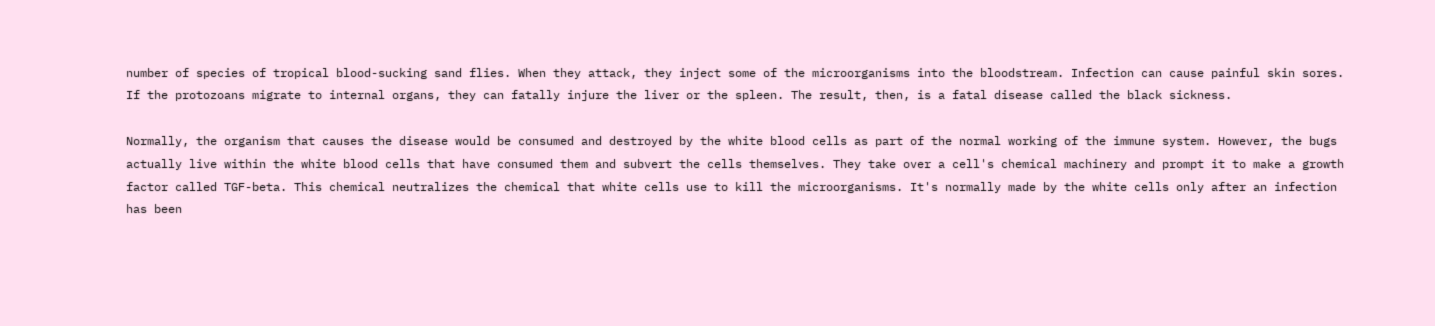number of species of tropical blood-sucking sand flies. When they attack, they inject some of the microorganisms into the bloodstream. Infection can cause painful skin sores. If the protozoans migrate to internal organs, they can fatally injure the liver or the spleen. The result, then, is a fatal disease called the black sickness.

Normally, the organism that causes the disease would be consumed and destroyed by the white blood cells as part of the normal working of the immune system. However, the bugs actually live within the white blood cells that have consumed them and subvert the cells themselves. They take over a cell's chemical machinery and prompt it to make a growth factor called TGF-beta. This chemical neutralizes the chemical that white cells use to kill the microorganisms. It's normally made by the white cells only after an infection has been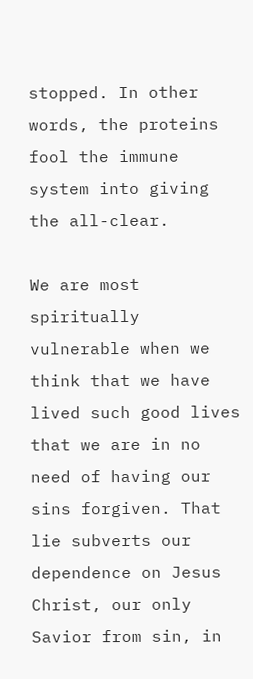stopped. In other words, the proteins fool the immune system into giving the all-clear.

We are most spiritually vulnerable when we think that we have lived such good lives that we are in no need of having our sins forgiven. That lie subverts our dependence on Jesus Christ, our only Savior from sin, in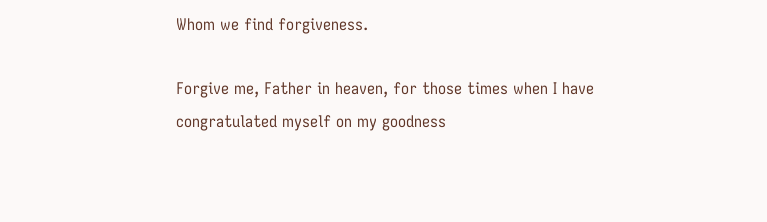Whom we find forgiveness.

Forgive me, Father in heaven, for those times when I have congratulated myself on my goodness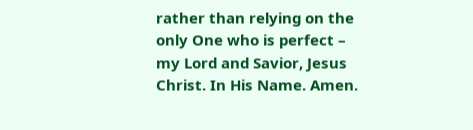rather than relying on the only One who is perfect – my Lord and Savior, Jesus Christ. In His Name. Amen.